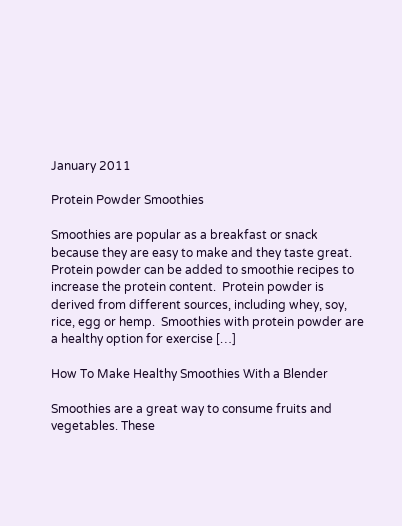January 2011

Protein Powder Smoothies

Smoothies are popular as a breakfast or snack because they are easy to make and they taste great.  Protein powder can be added to smoothie recipes to increase the protein content.  Protein powder is derived from different sources, including whey, soy, rice, egg or hemp.  Smoothies with protein powder are a healthy option for exercise […]

How To Make Healthy Smoothies With a Blender

Smoothies are a great way to consume fruits and vegetables. These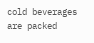cold beverages are packed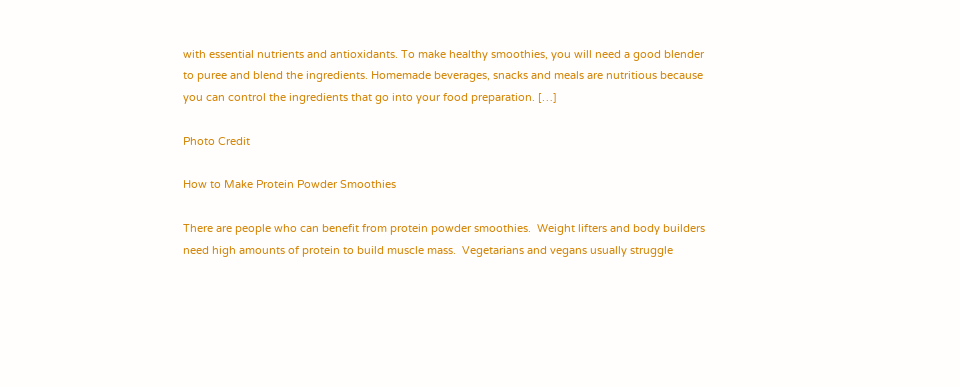with essential nutrients and antioxidants. To make healthy smoothies, you will need a good blender to puree and blend the ingredients. Homemade beverages, snacks and meals are nutritious because you can control the ingredients that go into your food preparation. […]

Photo Credit

How to Make Protein Powder Smoothies

There are people who can benefit from protein powder smoothies.  Weight lifters and body builders need high amounts of protein to build muscle mass.  Vegetarians and vegans usually struggle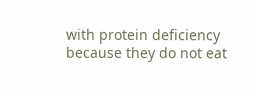with protein deficiency because they do not eat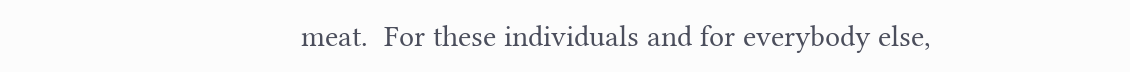meat.  For these individuals and for everybody else,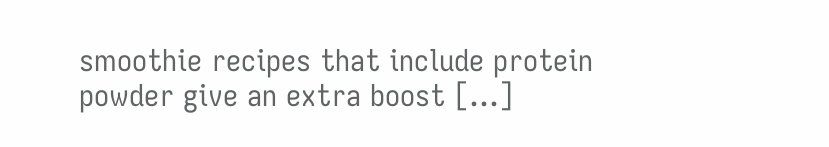smoothie recipes that include protein powder give an extra boost […]